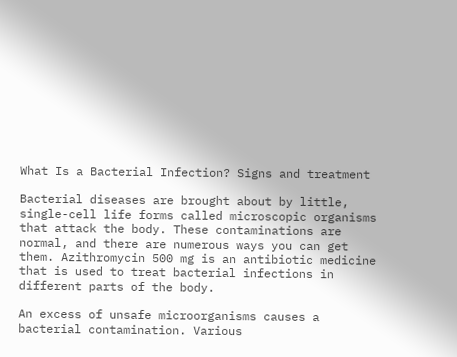What Is a Bacterial Infection? Signs and treatment

Bacterial diseases are brought about by little, single-cell life forms called microscopic organisms that attack the body. These contaminations are normal, and there are numerous ways you can get them. Azithromycin 500 mg is an antibiotic medicine that is used to treat bacterial infections in different parts of the body.

An excess of unsafe microorganisms causes a bacterial contamination. Various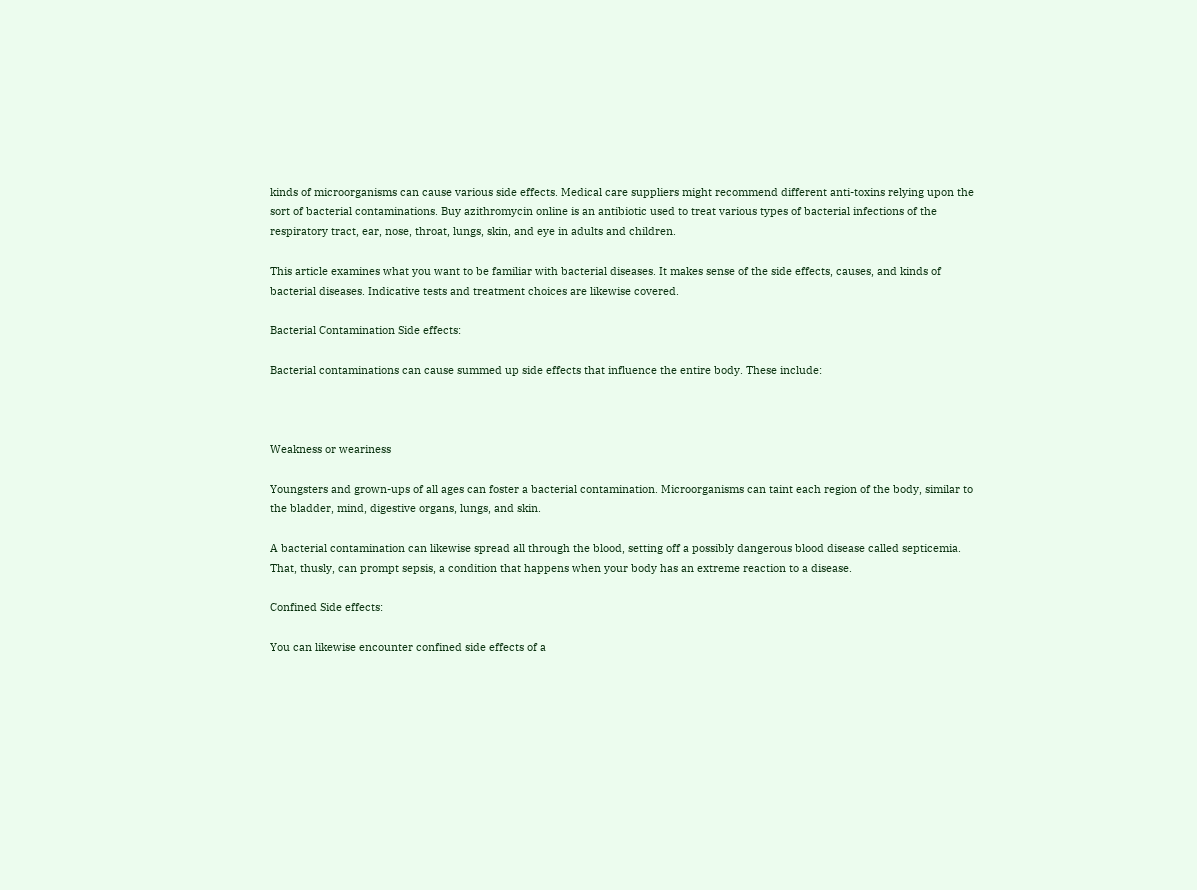kinds of microorganisms can cause various side effects. Medical care suppliers might recommend different anti-toxins relying upon the sort of bacterial contaminations. Buy azithromycin online is an antibiotic used to treat various types of bacterial infections of the respiratory tract, ear, nose, throat, lungs, skin, and eye in adults and children.

This article examines what you want to be familiar with bacterial diseases. It makes sense of the side effects, causes, and kinds of bacterial diseases. Indicative tests and treatment choices are likewise covered.

Bacterial Contamination Side effects:

Bacterial contaminations can cause summed up side effects that influence the entire body. These include:



Weakness or weariness

Youngsters and grown-ups of all ages can foster a bacterial contamination. Microorganisms can taint each region of the body, similar to the bladder, mind, digestive organs, lungs, and skin.

A bacterial contamination can likewise spread all through the blood, setting off a possibly dangerous blood disease called septicemia. That, thusly, can prompt sepsis, a condition that happens when your body has an extreme reaction to a disease.

Confined Side effects:

You can likewise encounter confined side effects of a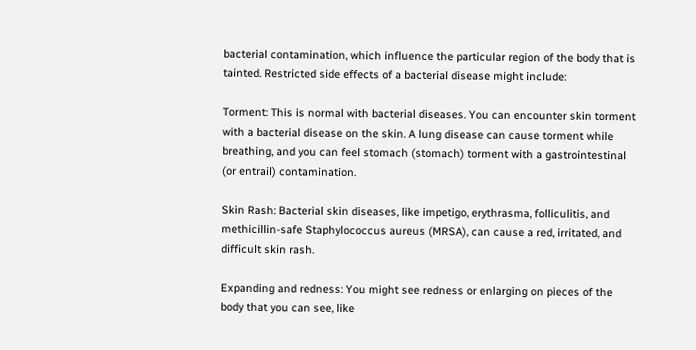bacterial contamination, which influence the particular region of the body that is tainted. Restricted side effects of a bacterial disease might include:

Torment: This is normal with bacterial diseases. You can encounter skin torment with a bacterial disease on the skin. A lung disease can cause torment while breathing, and you can feel stomach (stomach) torment with a gastrointestinal (or entrail) contamination.

Skin Rash: Bacterial skin diseases, like impetigo, erythrasma, folliculitis, and methicillin-safe Staphylococcus aureus (MRSA), can cause a red, irritated, and difficult skin rash.

Expanding and redness: You might see redness or enlarging on pieces of the body that you can see, like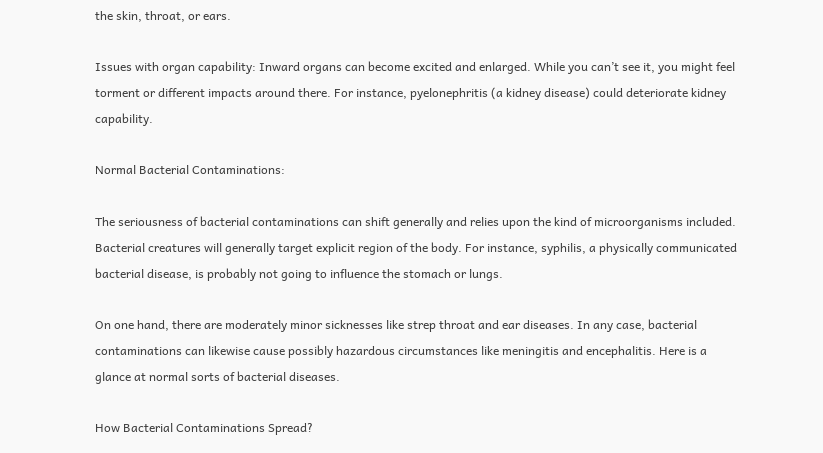the skin, throat, or ears.

Issues with organ capability: Inward organs can become excited and enlarged. While you can’t see it, you might feel torment or different impacts around there. For instance, pyelonephritis (a kidney disease) could deteriorate kidney capability.

Normal Bacterial Contaminations:

The seriousness of bacterial contaminations can shift generally and relies upon the kind of microorganisms included. Bacterial creatures will generally target explicit region of the body. For instance, syphilis, a physically communicated bacterial disease, is probably not going to influence the stomach or lungs.

On one hand, there are moderately minor sicknesses like strep throat and ear diseases. In any case, bacterial contaminations can likewise cause possibly hazardous circumstances like meningitis and encephalitis. Here is a glance at normal sorts of bacterial diseases.

How Bacterial Contaminations Spread?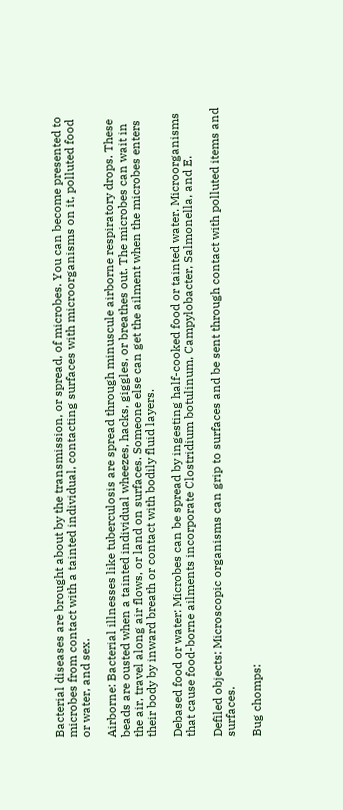Bacterial diseases are brought about by the transmission, or spread, of microbes. You can become presented to microbes from contact with a tainted individual, contacting surfaces with microorganisms on it, polluted food or water, and sex.

Airborne: Bacterial illnesses like tuberculosis are spread through minuscule airborne respiratory drops. These beads are ousted when a tainted individual wheezes, hacks, giggles, or breathes out. The microbes can wait in the air, travel along air flows, or land on surfaces. Someone else can get the ailment when the microbes enters their body by inward breath or contact with bodily fluid layers.

Debased food or water: Microbes can be spread by ingesting half-cooked food or tainted water. Microorganisms that cause food-borne ailments incorporate Clostridium botulinum, Campylobacter, Salmonella, and E.

Defiled objects: Microscopic organisms can grip to surfaces and be sent through contact with polluted items and surfaces.

Bug chomps: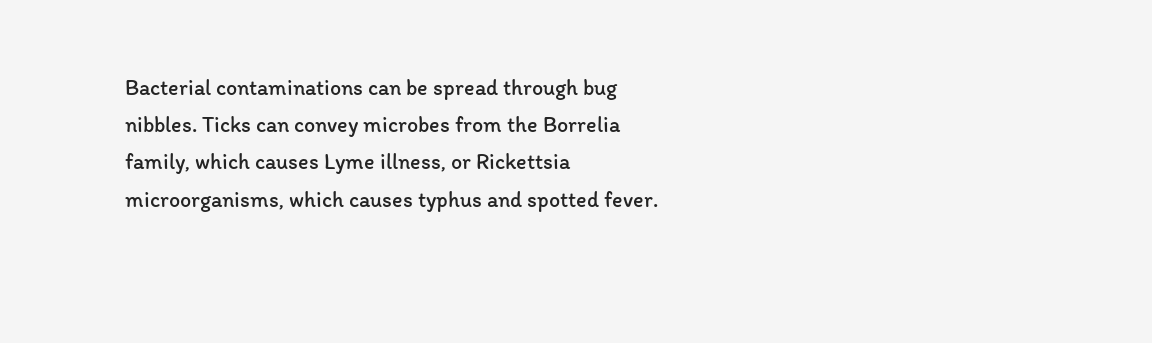Bacterial contaminations can be spread through bug nibbles. Ticks can convey microbes from the Borrelia family, which causes Lyme illness, or Rickettsia microorganisms, which causes typhus and spotted fever.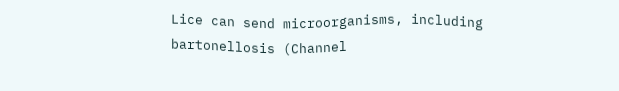Lice can send microorganisms, including bartonellosis (Channel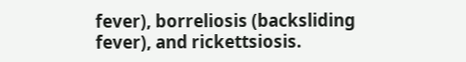fever), borreliosis (backsliding fever), and rickettsiosis.